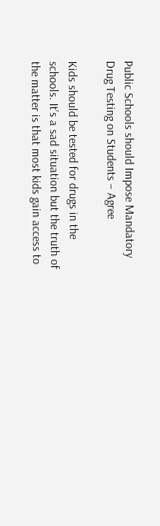Public Schools should Impose Mandatory Drug Testing on Students – Agree

Kids should be tested for drugs in the schools. It’s a sad situation but the truth of the matter is that most kids gain access to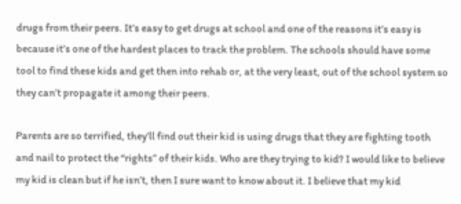drugs from their peers. It’s easy to get drugs at school and one of the reasons it’s easy is because it’s one of the hardest places to track the problem. The schools should have some tool to find these kids and get then into rehab or, at the very least, out of the school system so they can’t propagate it among their peers.

Parents are so terrified, they’ll find out their kid is using drugs that they are fighting tooth and nail to protect the “rights” of their kids. Who are they trying to kid? I would like to believe my kid is clean but if he isn’t, then I sure want to know about it. I believe that my kid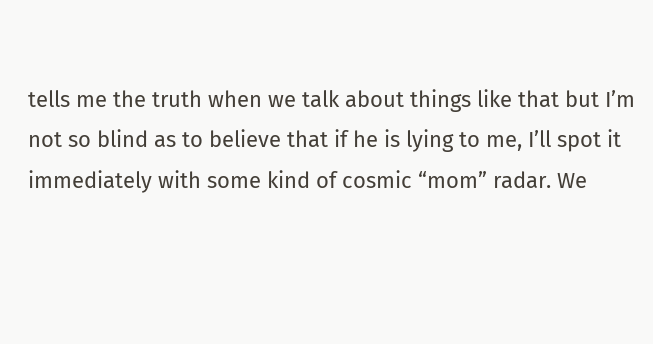tells me the truth when we talk about things like that but I’m not so blind as to believe that if he is lying to me, I’ll spot it immediately with some kind of cosmic “mom” radar. We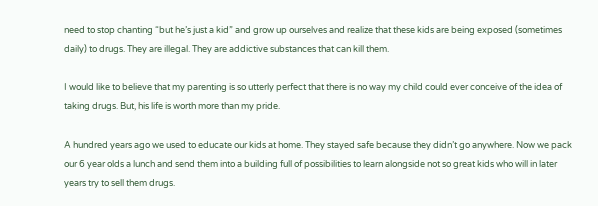need to stop chanting “but he’s just a kid” and grow up ourselves and realize that these kids are being exposed (sometimes daily) to drugs. They are illegal. They are addictive substances that can kill them.

I would like to believe that my parenting is so utterly perfect that there is no way my child could ever conceive of the idea of taking drugs. But, his life is worth more than my pride.

A hundred years ago we used to educate our kids at home. They stayed safe because they didn’t go anywhere. Now we pack our 6 year olds a lunch and send them into a building full of possibilities to learn alongside not so great kids who will in later years try to sell them drugs.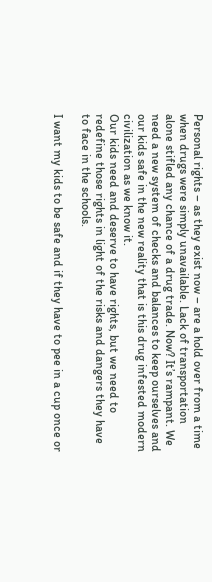Personal rights – as they exist now – are a hold over from a time when drugs were simply unavailable. Lack of transportation alone stifled any chance of a drug trade. Now? It’s rampant. We need a new system of checks and balances to keep ourselves and our kids safe in the new reality that is this drug infested modern civilization as we know it.
Our kids need and deserve to have rights, but we need to redefine those rights in light of the risks and dangers they have to face in the schools.

I want my kids to be safe and if they have to pee in a cup once or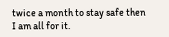twice a month to stay safe then I am all for it.